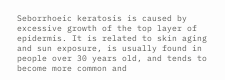Seborrhoeic keratosis is caused by excessive growth of the top layer of epidermis. It is related to skin aging and sun exposure, is usually found in people over 30 years old, and tends to become more common and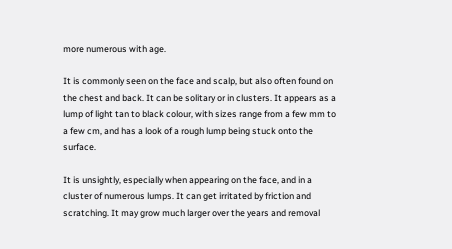more numerous with age.

It is commonly seen on the face and scalp, but also often found on the chest and back. It can be solitary or in clusters. It appears as a lump of light tan to black colour, with sizes range from a few mm to a few cm, and has a look of a rough lump being stuck onto the surface.

It is unsightly, especially when appearing on the face, and in a cluster of numerous lumps. It can get irritated by friction and scratching. It may grow much larger over the years and removal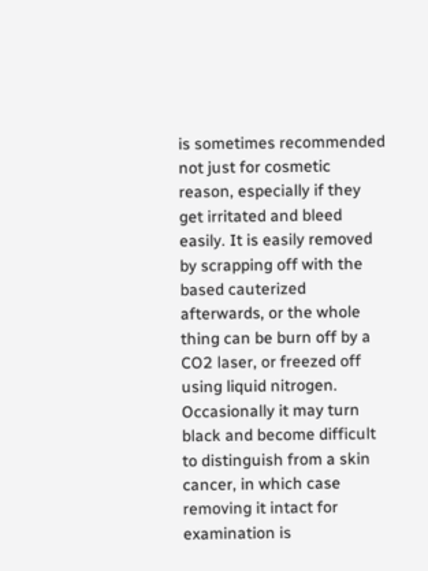is sometimes recommended not just for cosmetic reason, especially if they get irritated and bleed easily. It is easily removed by scrapping off with the based cauterized afterwards, or the whole thing can be burn off by a CO2 laser, or freezed off using liquid nitrogen. Occasionally it may turn black and become difficult to distinguish from a skin cancer, in which case removing it intact for examination is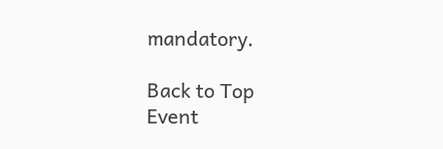mandatory.

Back to Top
Event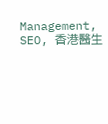Management, SEO, 香港醫生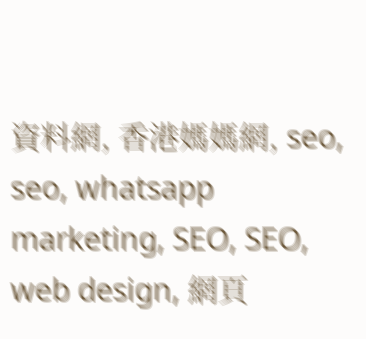資料網, 香港媽媽網, seo, seo, whatsapp marketing, SEO, SEO, web design, 網頁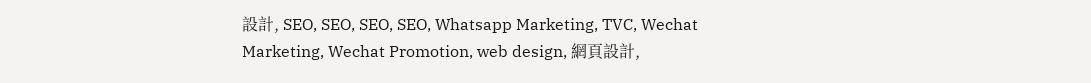設計, SEO, SEO, SEO, SEO, Whatsapp Marketing, TVC, Wechat Marketing, Wechat Promotion, web design, 網頁設計,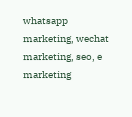whatsapp marketing, wechat marketing, seo, e marketing